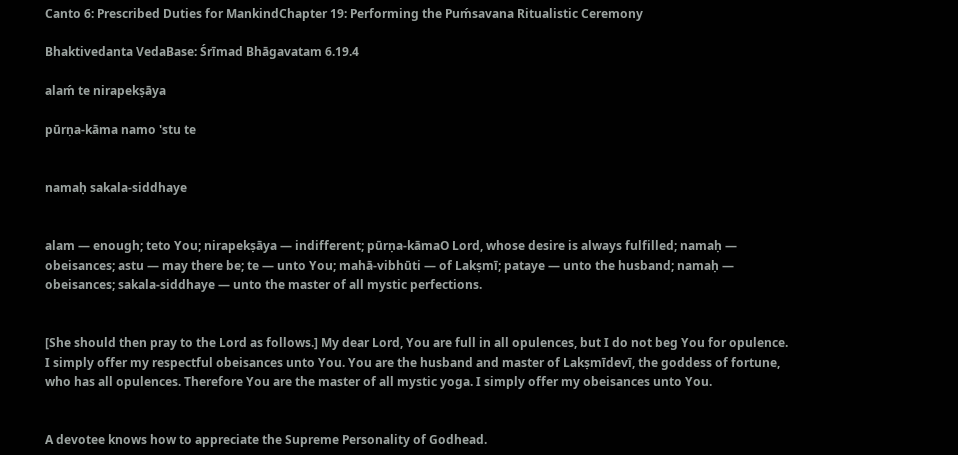Canto 6: Prescribed Duties for MankindChapter 19: Performing the Puḿsavana Ritualistic Ceremony

Bhaktivedanta VedaBase: Śrīmad Bhāgavatam 6.19.4

alaḿ te nirapekṣāya

pūrṇa-kāma namo 'stu te


namaḥ sakala-siddhaye


alam — enough; teto You; nirapekṣāya — indifferent; pūrṇa-kāmaO Lord, whose desire is always fulfilled; namaḥ — obeisances; astu — may there be; te — unto You; mahā-vibhūti — of Lakṣmī; pataye — unto the husband; namaḥ — obeisances; sakala-siddhaye — unto the master of all mystic perfections.


[She should then pray to the Lord as follows.] My dear Lord, You are full in all opulences, but I do not beg You for opulence. I simply offer my respectful obeisances unto You. You are the husband and master of Lakṣmīdevī, the goddess of fortune, who has all opulences. Therefore You are the master of all mystic yoga. I simply offer my obeisances unto You.


A devotee knows how to appreciate the Supreme Personality of Godhead.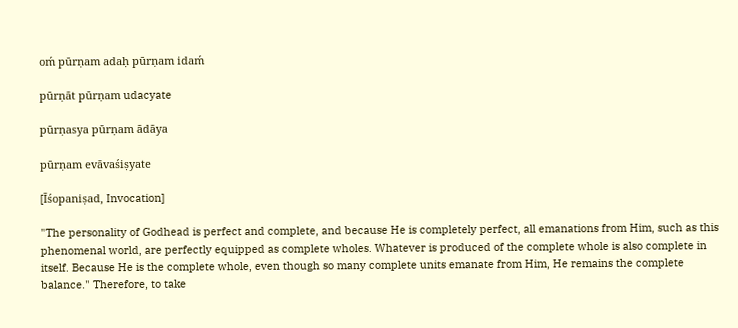oḿ pūrṇam adaḥ pūrṇam idaḿ

pūrṇāt pūrṇam udacyate

pūrṇasya pūrṇam ādāya

pūrṇam evāvaśiṣyate

[Īśopaniṣad, Invocation]

"The personality of Godhead is perfect and complete, and because He is completely perfect, all emanations from Him, such as this phenomenal world, are perfectly equipped as complete wholes. Whatever is produced of the complete whole is also complete in itself. Because He is the complete whole, even though so many complete units emanate from Him, He remains the complete balance." Therefore, to take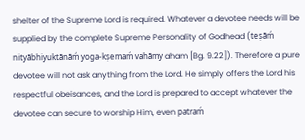shelter of the Supreme Lord is required. Whatever a devotee needs will be supplied by the complete Supreme Personality of Godhead (teṣāḿ nityābhiyuktānāḿ yoga-kṣemaḿ vahāmy aham [Bg. 9.22]). Therefore a pure devotee will not ask anything from the Lord. He simply offers the Lord his respectful obeisances, and the Lord is prepared to accept whatever the devotee can secure to worship Him, even patraḿ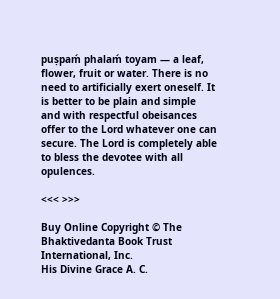puṣpaḿ phalaḿ toyam — a leaf, flower, fruit or water. There is no need to artificially exert oneself. It is better to be plain and simple and with respectful obeisances offer to the Lord whatever one can secure. The Lord is completely able to bless the devotee with all opulences.

<<< >>>

Buy Online Copyright © The Bhaktivedanta Book Trust International, Inc.
His Divine Grace A. C.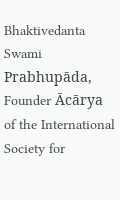Bhaktivedanta Swami Prabhupāda, Founder Ācārya of the International Society for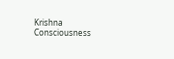Krishna Consciousness